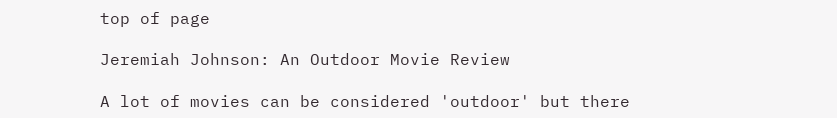top of page

Jeremiah Johnson: An Outdoor Movie Review

A lot of movies can be considered 'outdoor' but there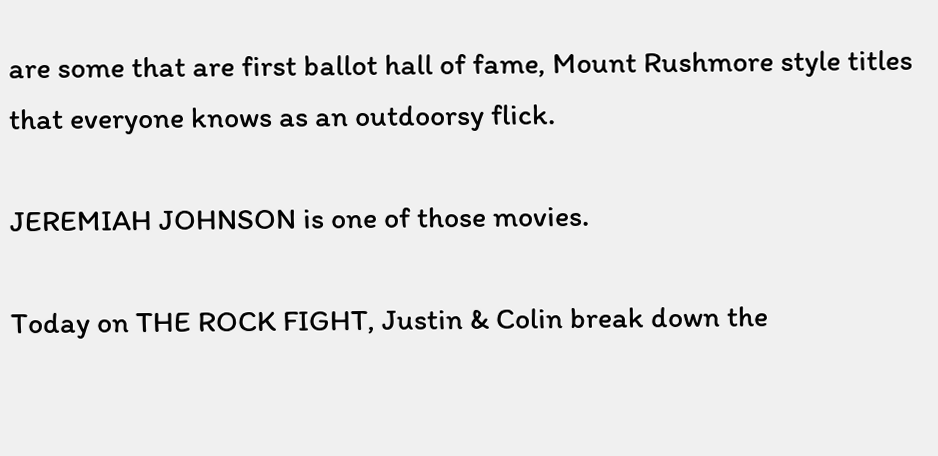are some that are first ballot hall of fame, Mount Rushmore style titles that everyone knows as an outdoorsy flick.

JEREMIAH JOHNSON is one of those movies.

Today on THE ROCK FIGHT, Justin & Colin break down the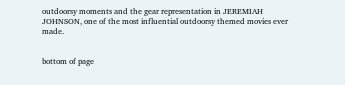outdoorsy moments and the gear representation in JEREMIAH JOHNSON, one of the most influential outdoorsy themed movies ever made.


bottom of page